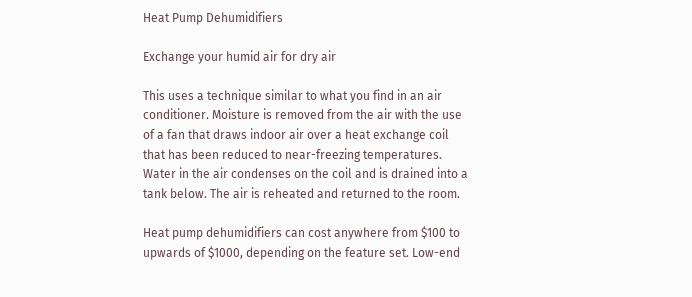Heat Pump Dehumidifiers

Exchange your humid air for dry air

This uses a technique similar to what you find in an air conditioner. Moisture is removed from the air with the use of a fan that draws indoor air over a heat exchange coil that has been reduced to near-freezing temperatures. Water in the air condenses on the coil and is drained into a tank below. The air is reheated and returned to the room.

Heat pump dehumidifiers can cost anywhere from $100 to upwards of $1000, depending on the feature set. Low-end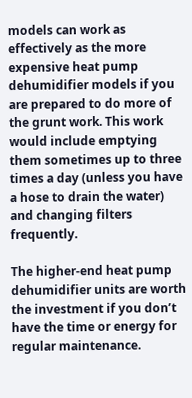models can work as effectively as the more expensive heat pump dehumidifier models if you are prepared to do more of the grunt work. This work would include emptying them sometimes up to three times a day (unless you have a hose to drain the water) and changing filters frequently.

The higher-end heat pump dehumidifier units are worth the investment if you don’t have the time or energy for regular maintenance.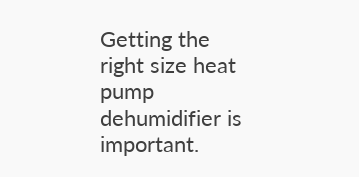Getting the right size heat pump dehumidifier is important.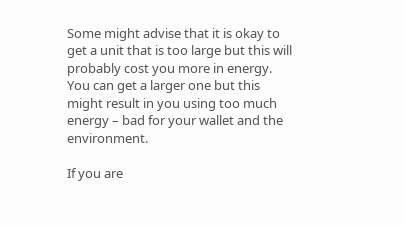Some might advise that it is okay to get a unit that is too large but this will probably cost you more in energy. You can get a larger one but this might result in you using too much energy – bad for your wallet and the environment.

If you are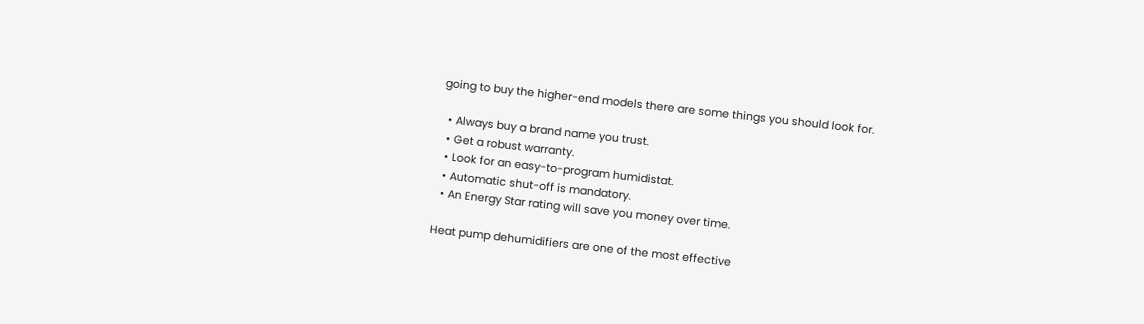going to buy the higher-end models there are some things you should look for.

  • Always buy a brand name you trust.
  • Get a robust warranty.
  • Look for an easy-to-program humidistat.
  • Automatic shut-off is mandatory.
  • An Energy Star rating will save you money over time.

Heat pump dehumidifiers are one of the most effective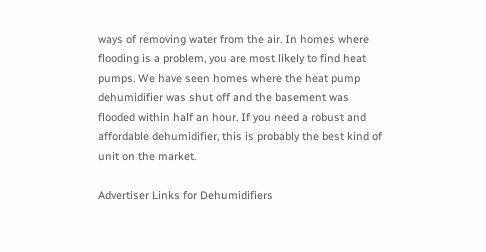ways of removing water from the air. In homes where flooding is a problem, you are most likely to find heat pumps. We have seen homes where the heat pump dehumidifier was shut off and the basement was flooded within half an hour. If you need a robust and affordable dehumidifier, this is probably the best kind of unit on the market.

Advertiser Links for Dehumidifiers